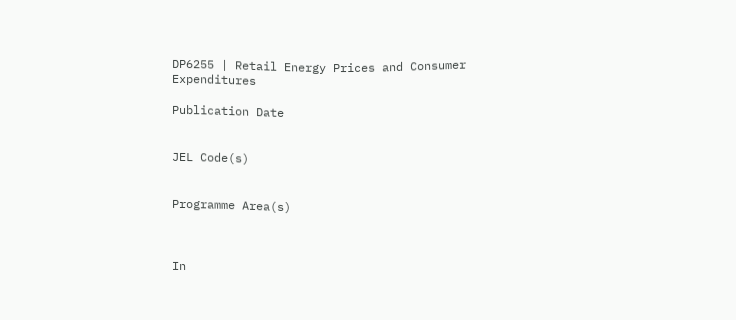DP6255 | Retail Energy Prices and Consumer Expenditures

Publication Date


JEL Code(s)


Programme Area(s)



In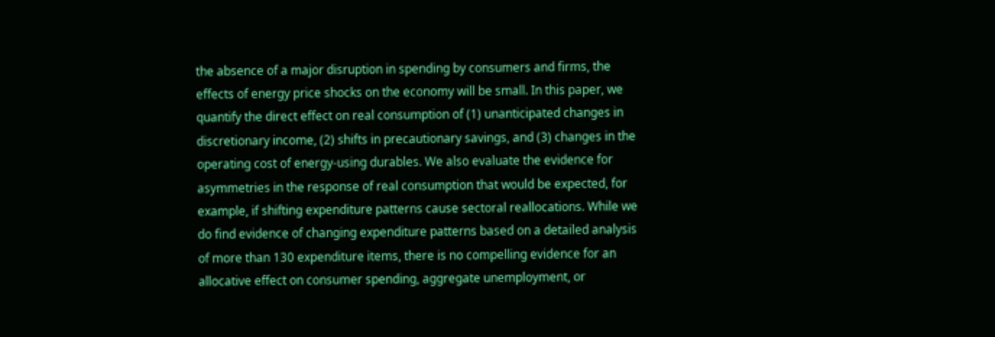the absence of a major disruption in spending by consumers and firms, the effects of energy price shocks on the economy will be small. In this paper, we quantify the direct effect on real consumption of (1) unanticipated changes in discretionary income, (2) shifts in precautionary savings, and (3) changes in the operating cost of energy-using durables. We also evaluate the evidence for asymmetries in the response of real consumption that would be expected, for example, if shifting expenditure patterns cause sectoral reallocations. While we do find evidence of changing expenditure patterns based on a detailed analysis of more than 130 expenditure items, there is no compelling evidence for an allocative effect on consumer spending, aggregate unemployment, or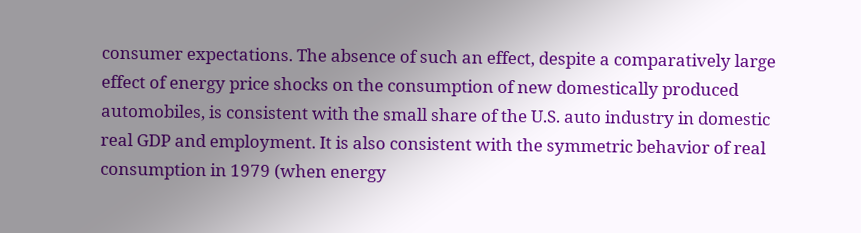consumer expectations. The absence of such an effect, despite a comparatively large effect of energy price shocks on the consumption of new domestically produced automobiles, is consistent with the small share of the U.S. auto industry in domestic real GDP and employment. It is also consistent with the symmetric behavior of real consumption in 1979 (when energy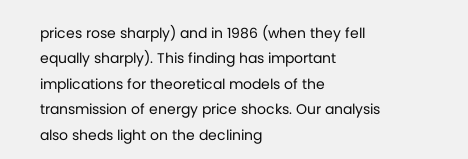prices rose sharply) and in 1986 (when they fell equally sharply). This finding has important implications for theoretical models of the transmission of energy price shocks. Our analysis also sheds light on the declining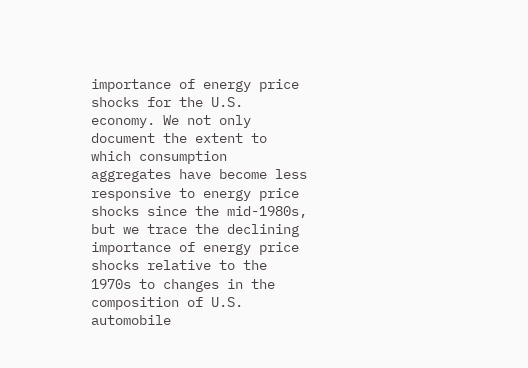importance of energy price shocks for the U.S. economy. We not only document the extent to which consumption aggregates have become less responsive to energy price shocks since the mid-1980s, but we trace the declining importance of energy price shocks relative to the 1970s to changes in the composition of U.S. automobile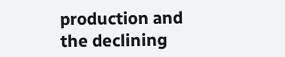production and the declining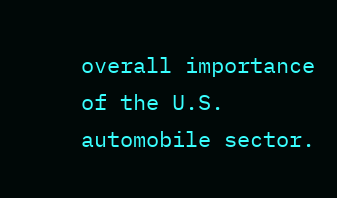overall importance of the U.S. automobile sector.